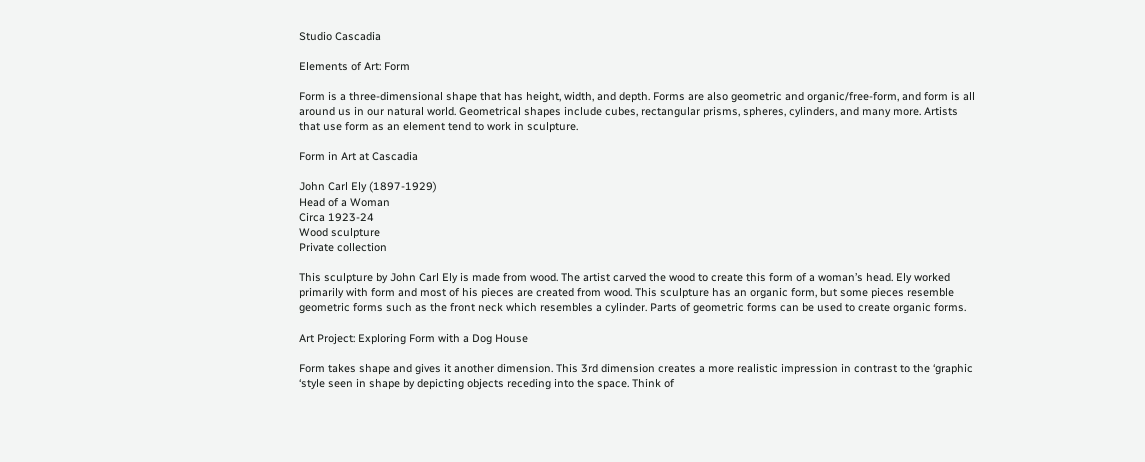Studio Cascadia

Elements of Art: Form

Form is a three-dimensional shape that has height, width, and depth. Forms are also geometric and organic/free-form, and form is all around us in our natural world. Geometrical shapes include cubes, rectangular prisms, spheres, cylinders, and many more. Artists that use form as an element tend to work in sculpture.

Form in Art at Cascadia

John Carl Ely (1897-1929)
Head of a Woman
Circa 1923-24
Wood sculpture
Private collection

This sculpture by John Carl Ely is made from wood. The artist carved the wood to create this form of a woman’s head. Ely worked primarily with form and most of his pieces are created from wood. This sculpture has an organic form, but some pieces resemble geometric forms such as the front neck which resembles a cylinder. Parts of geometric forms can be used to create organic forms.

Art Project: Exploring Form with a Dog House

Form takes shape and gives it another dimension. This 3rd dimension creates a more realistic impression in contrast to the ‘graphic ‘style seen in shape by depicting objects receding into the space. Think of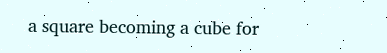a square becoming a cube for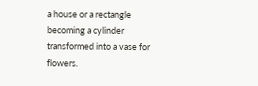a house or a rectangle becoming a cylinder transformed into a vase for flowers.